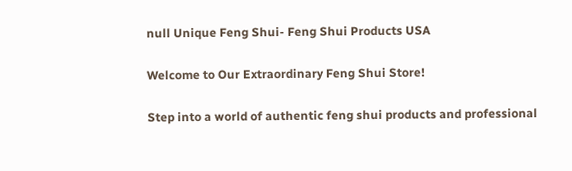null Unique Feng Shui- Feng Shui Products USA

Welcome to Our Extraordinary Feng Shui Store!

Step into a world of authentic feng shui products and professional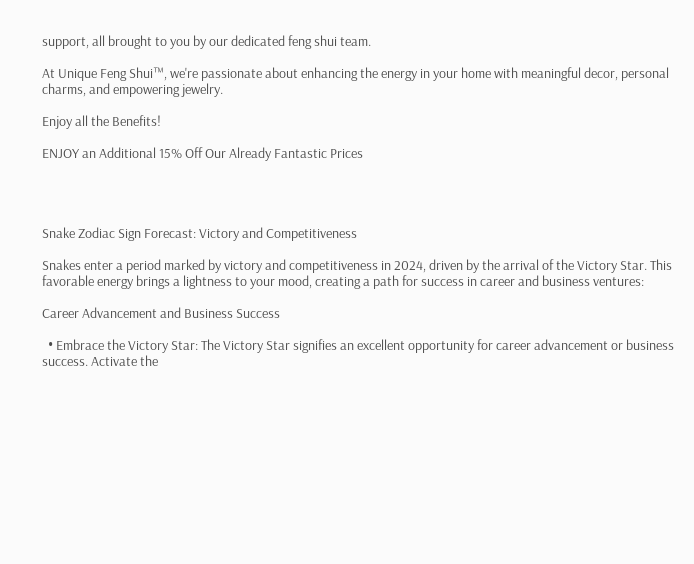support, all brought to you by our dedicated feng shui team.

At Unique Feng Shui™, we're passionate about enhancing the energy in your home with meaningful decor, personal charms, and empowering jewelry.

Enjoy all the Benefits!

ENJOY an Additional 15% Off Our Already Fantastic Prices




Snake Zodiac Sign Forecast: Victory and Competitiveness

Snakes enter a period marked by victory and competitiveness in 2024, driven by the arrival of the Victory Star. This favorable energy brings a lightness to your mood, creating a path for success in career and business ventures:

Career Advancement and Business Success

  • Embrace the Victory Star: The Victory Star signifies an excellent opportunity for career advancement or business success. Activate the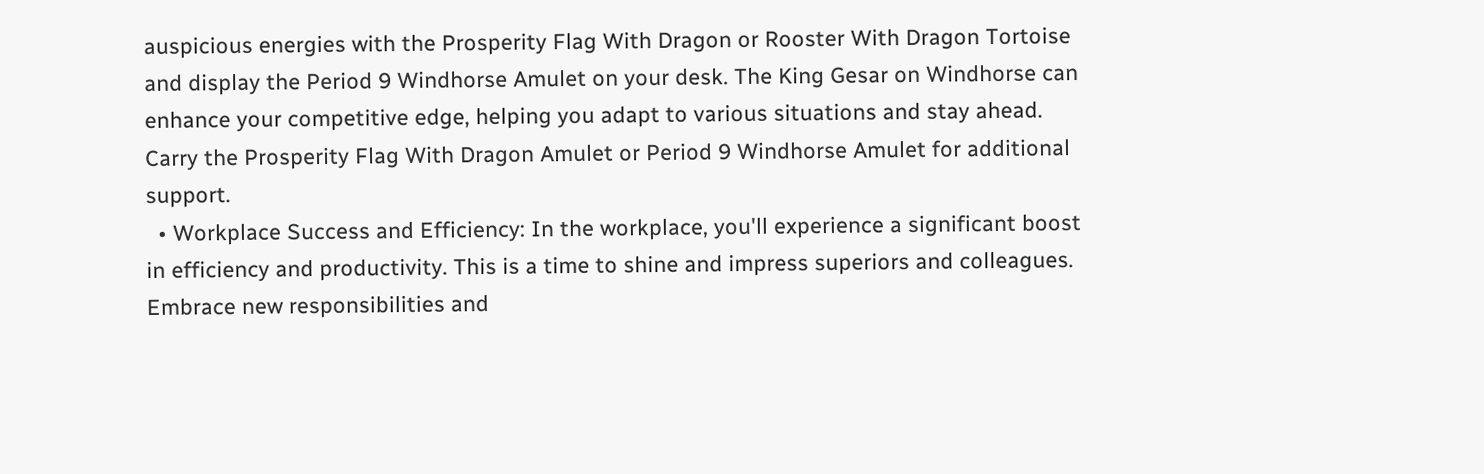auspicious energies with the Prosperity Flag With Dragon or Rooster With Dragon Tortoise and display the Period 9 Windhorse Amulet on your desk. The King Gesar on Windhorse can enhance your competitive edge, helping you adapt to various situations and stay ahead. Carry the Prosperity Flag With Dragon Amulet or Period 9 Windhorse Amulet for additional support.
  • Workplace Success and Efficiency: In the workplace, you'll experience a significant boost in efficiency and productivity. This is a time to shine and impress superiors and colleagues. Embrace new responsibilities and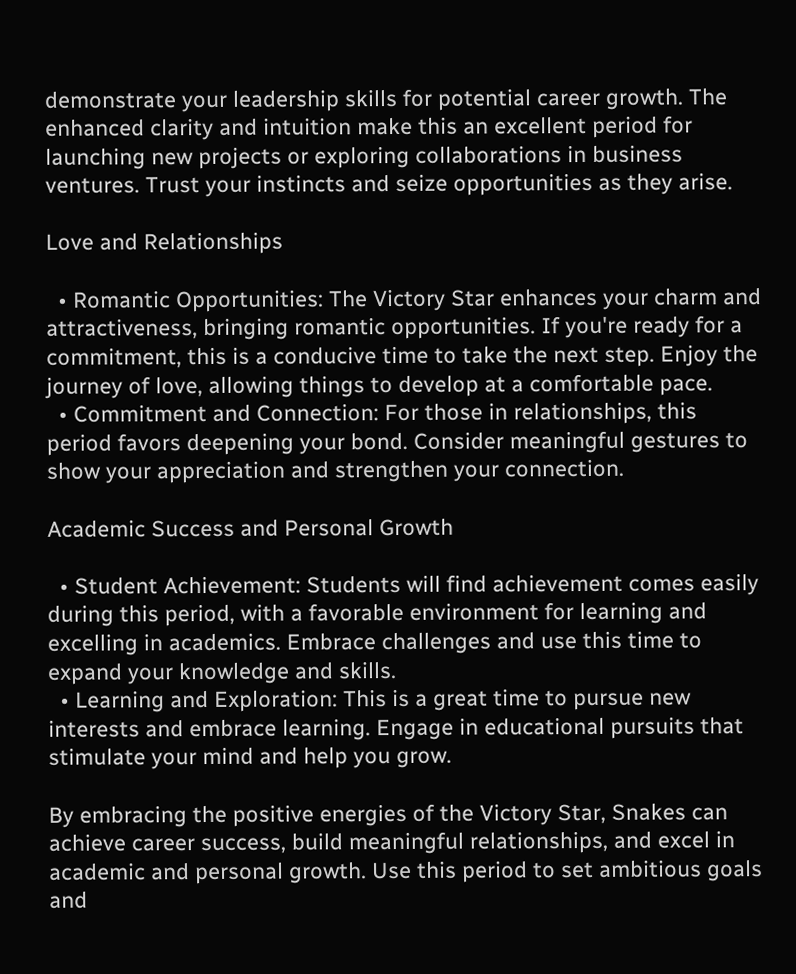demonstrate your leadership skills for potential career growth. The enhanced clarity and intuition make this an excellent period for launching new projects or exploring collaborations in business ventures. Trust your instincts and seize opportunities as they arise.

Love and Relationships

  • Romantic Opportunities: The Victory Star enhances your charm and attractiveness, bringing romantic opportunities. If you're ready for a commitment, this is a conducive time to take the next step. Enjoy the journey of love, allowing things to develop at a comfortable pace.
  • Commitment and Connection: For those in relationships, this period favors deepening your bond. Consider meaningful gestures to show your appreciation and strengthen your connection.

Academic Success and Personal Growth

  • Student Achievement: Students will find achievement comes easily during this period, with a favorable environment for learning and excelling in academics. Embrace challenges and use this time to expand your knowledge and skills.
  • Learning and Exploration: This is a great time to pursue new interests and embrace learning. Engage in educational pursuits that stimulate your mind and help you grow.

By embracing the positive energies of the Victory Star, Snakes can achieve career success, build meaningful relationships, and excel in academic and personal growth. Use this period to set ambitious goals and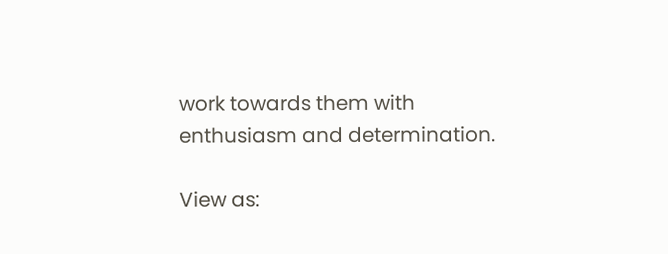work towards them with enthusiasm and determination.

View as: